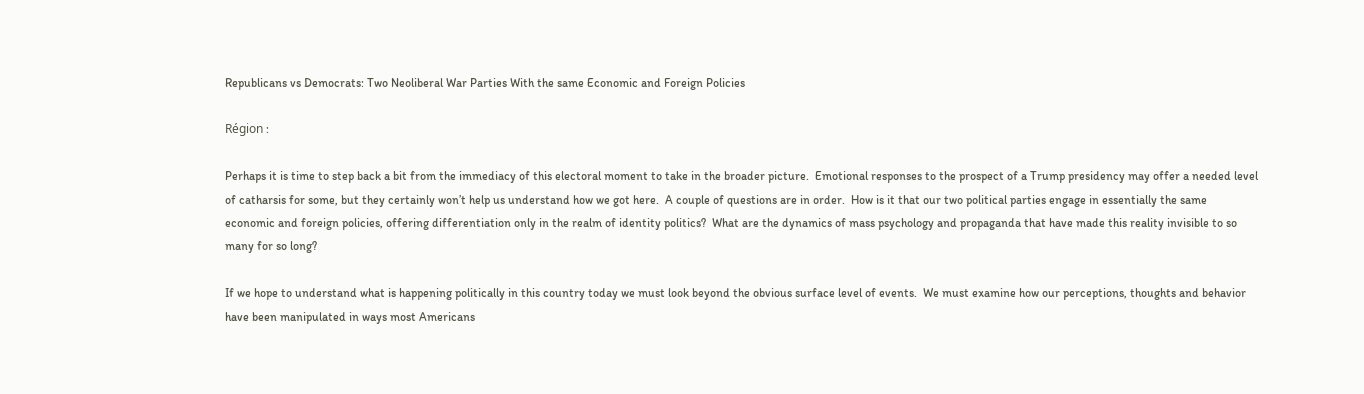Republicans vs Democrats: Two Neoliberal War Parties With the same Economic and Foreign Policies

Région :

Perhaps it is time to step back a bit from the immediacy of this electoral moment to take in the broader picture.  Emotional responses to the prospect of a Trump presidency may offer a needed level of catharsis for some, but they certainly won’t help us understand how we got here.  A couple of questions are in order.  How is it that our two political parties engage in essentially the same economic and foreign policies, offering differentiation only in the realm of identity politics?  What are the dynamics of mass psychology and propaganda that have made this reality invisible to so many for so long?

If we hope to understand what is happening politically in this country today we must look beyond the obvious surface level of events.  We must examine how our perceptions, thoughts and behavior have been manipulated in ways most Americans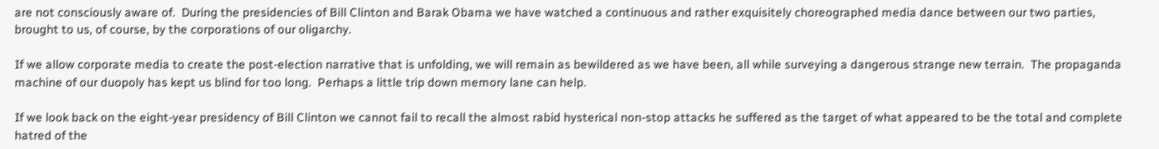are not consciously aware of.  During the presidencies of Bill Clinton and Barak Obama we have watched a continuous and rather exquisitely choreographed media dance between our two parties, brought to us, of course, by the corporations of our oligarchy.

If we allow corporate media to create the post-election narrative that is unfolding, we will remain as bewildered as we have been, all while surveying a dangerous strange new terrain.  The propaganda machine of our duopoly has kept us blind for too long.  Perhaps a little trip down memory lane can help.

If we look back on the eight-year presidency of Bill Clinton we cannot fail to recall the almost rabid hysterical non-stop attacks he suffered as the target of what appeared to be the total and complete hatred of the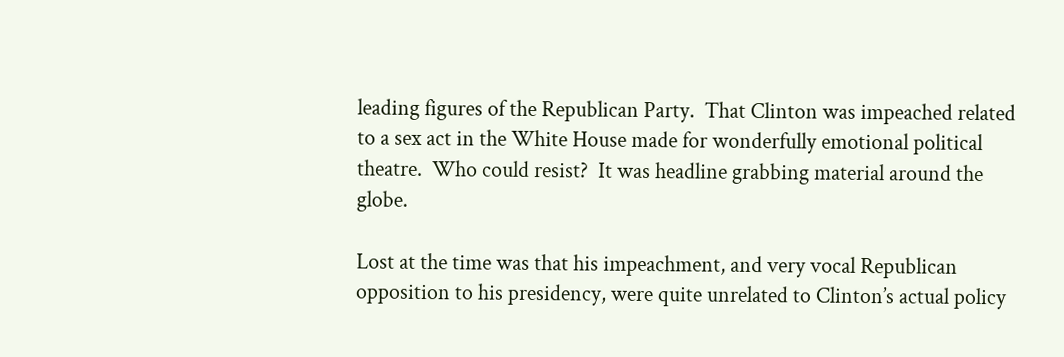leading figures of the Republican Party.  That Clinton was impeached related to a sex act in the White House made for wonderfully emotional political theatre.  Who could resist?  It was headline grabbing material around the globe.

Lost at the time was that his impeachment, and very vocal Republican opposition to his presidency, were quite unrelated to Clinton’s actual policy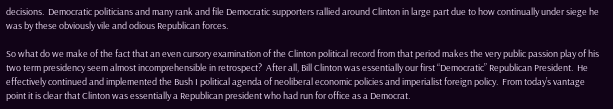decisions.  Democratic politicians and many rank and file Democratic supporters rallied around Clinton in large part due to how continually under siege he was by these obviously vile and odious Republican forces.

So what do we make of the fact that an even cursory examination of the Clinton political record from that period makes the very public passion play of his two term presidency seem almost incomprehensible in retrospect?  After all, Bill Clinton was essentially our first “Democratic” Republican President.  He effectively continued and implemented the Bush I political agenda of neoliberal economic policies and imperialist foreign policy.  From today’s vantage point it is clear that Clinton was essentially a Republican president who had run for office as a Democrat.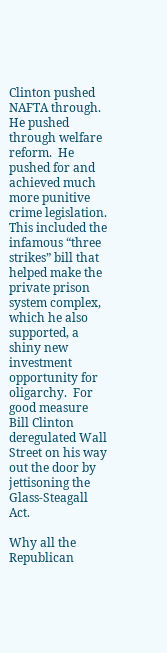Clinton pushed NAFTA through.  He pushed through welfare reform.  He pushed for and achieved much more punitive crime legislation.  This included the infamous “three strikes” bill that helped make the private prison system complex, which he also supported, a shiny new investment opportunity for oligarchy.  For good measure Bill Clinton deregulated Wall Street on his way out the door by jettisoning the Glass-Steagall Act.

Why all the Republican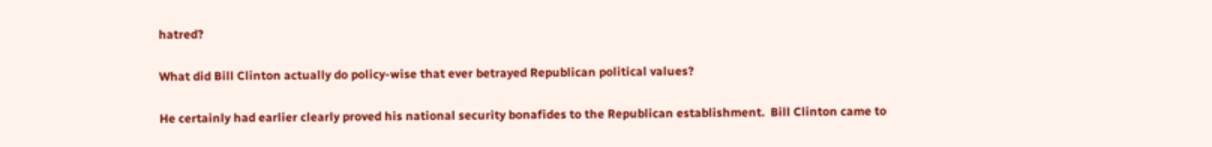hatred?

What did Bill Clinton actually do policy-wise that ever betrayed Republican political values?

He certainly had earlier clearly proved his national security bonafides to the Republican establishment.  Bill Clinton came to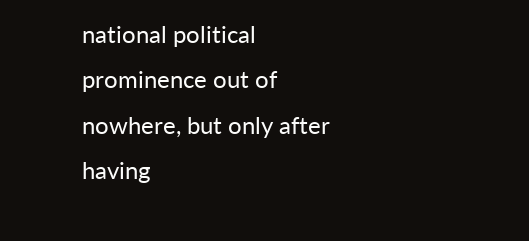national political prominence out of nowhere, but only after having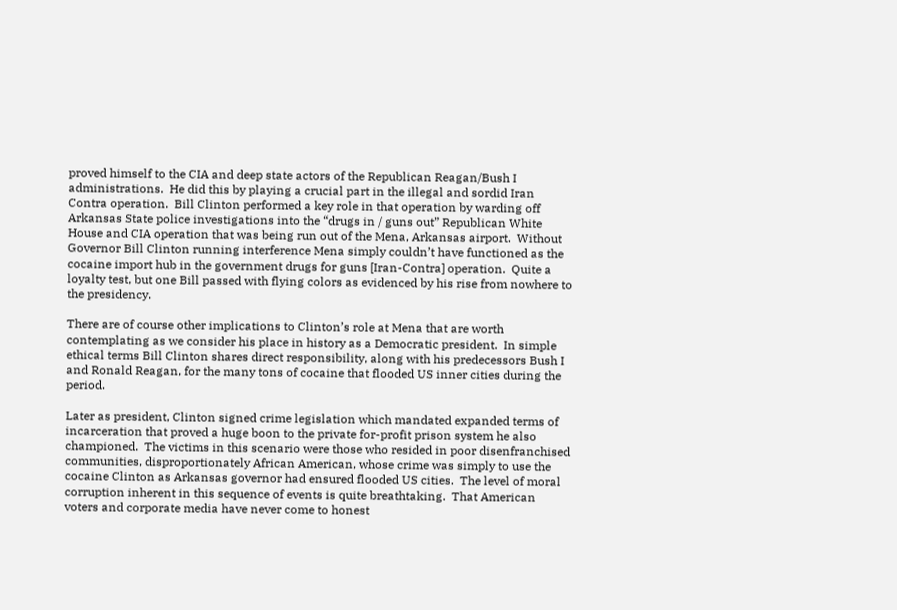proved himself to the CIA and deep state actors of the Republican Reagan/Bush I administrations.  He did this by playing a crucial part in the illegal and sordid Iran Contra operation.  Bill Clinton performed a key role in that operation by warding off Arkansas State police investigations into the “drugs in / guns out” Republican White House and CIA operation that was being run out of the Mena, Arkansas airport.  Without Governor Bill Clinton running interference Mena simply couldn’t have functioned as the cocaine import hub in the government drugs for guns [Iran-Contra] operation.  Quite a loyalty test, but one Bill passed with flying colors as evidenced by his rise from nowhere to the presidency.

There are of course other implications to Clinton’s role at Mena that are worth contemplating as we consider his place in history as a Democratic president.  In simple ethical terms Bill Clinton shares direct responsibility, along with his predecessors Bush I and Ronald Reagan, for the many tons of cocaine that flooded US inner cities during the period.

Later as president, Clinton signed crime legislation which mandated expanded terms of incarceration that proved a huge boon to the private for-profit prison system he also championed.  The victims in this scenario were those who resided in poor disenfranchised communities, disproportionately African American, whose crime was simply to use the cocaine Clinton as Arkansas governor had ensured flooded US cities.  The level of moral corruption inherent in this sequence of events is quite breathtaking.  That American voters and corporate media have never come to honest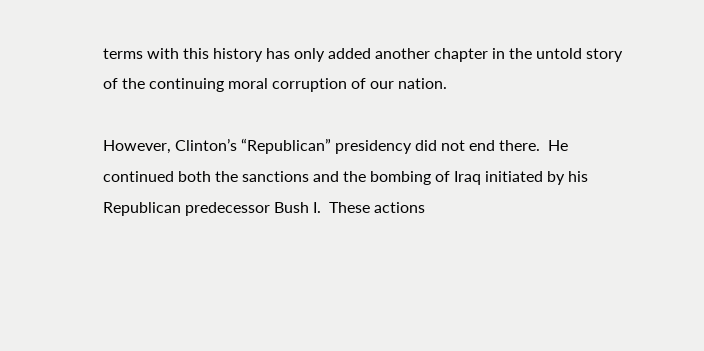terms with this history has only added another chapter in the untold story of the continuing moral corruption of our nation.

However, Clinton’s “Republican” presidency did not end there.  He continued both the sanctions and the bombing of Iraq initiated by his Republican predecessor Bush I.  These actions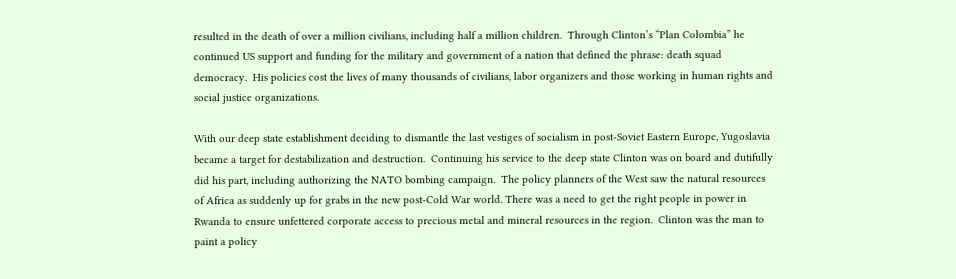resulted in the death of over a million civilians, including half a million children.  Through Clinton’s “Plan Colombia” he continued US support and funding for the military and government of a nation that defined the phrase: death squad democracy.  His policies cost the lives of many thousands of civilians, labor organizers and those working in human rights and social justice organizations.

With our deep state establishment deciding to dismantle the last vestiges of socialism in post-Soviet Eastern Europe, Yugoslavia became a target for destabilization and destruction.  Continuing his service to the deep state Clinton was on board and dutifully did his part, including authorizing the NATO bombing campaign.  The policy planners of the West saw the natural resources of Africa as suddenly up for grabs in the new post-Cold War world. There was a need to get the right people in power in Rwanda to ensure unfettered corporate access to precious metal and mineral resources in the region.  Clinton was the man to paint a policy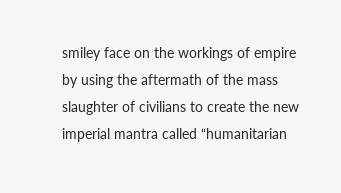smiley face on the workings of empire by using the aftermath of the mass slaughter of civilians to create the new imperial mantra called “humanitarian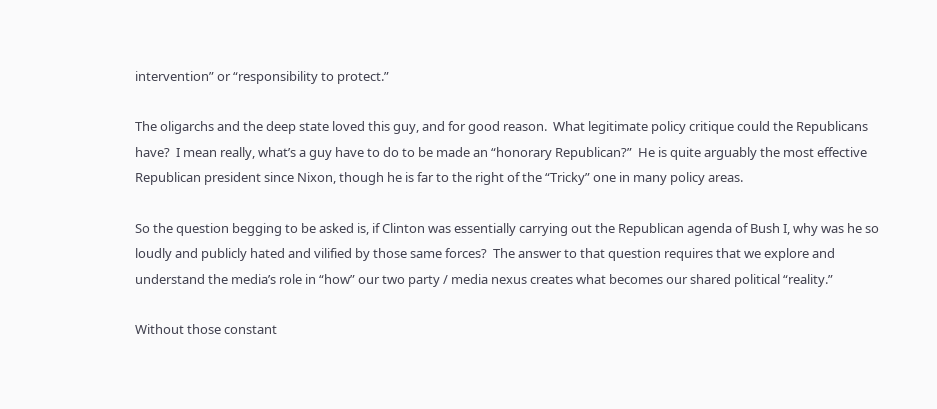intervention” or “responsibility to protect.”

The oligarchs and the deep state loved this guy, and for good reason.  What legitimate policy critique could the Republicans have?  I mean really, what’s a guy have to do to be made an “honorary Republican?”  He is quite arguably the most effective Republican president since Nixon, though he is far to the right of the “Tricky” one in many policy areas.

So the question begging to be asked is, if Clinton was essentially carrying out the Republican agenda of Bush I, why was he so loudly and publicly hated and vilified by those same forces?  The answer to that question requires that we explore and understand the media’s role in “how” our two party / media nexus creates what becomes our shared political “reality.”

Without those constant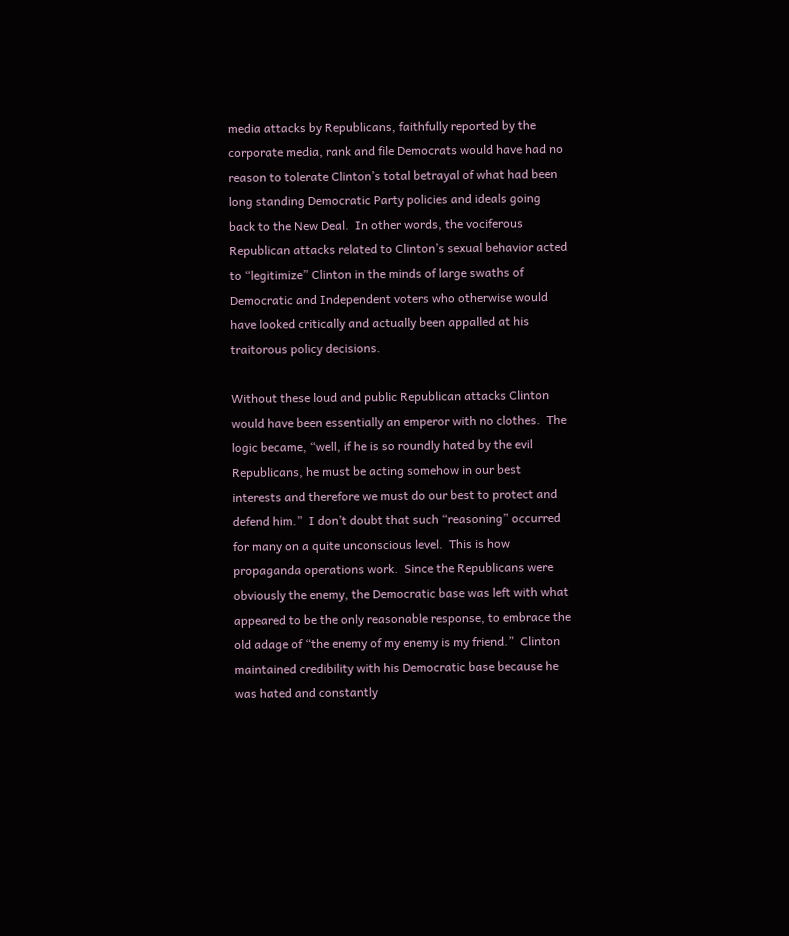media attacks by Republicans, faithfully reported by the corporate media, rank and file Democrats would have had no reason to tolerate Clinton’s total betrayal of what had been long standing Democratic Party policies and ideals going back to the New Deal.  In other words, the vociferous Republican attacks related to Clinton’s sexual behavior acted to “legitimize” Clinton in the minds of large swaths of Democratic and Independent voters who otherwise would have looked critically and actually been appalled at his traitorous policy decisions.

Without these loud and public Republican attacks Clinton would have been essentially an emperor with no clothes.  The logic became, “well, if he is so roundly hated by the evil Republicans, he must be acting somehow in our best interests and therefore we must do our best to protect and defend him.”  I don’t doubt that such “reasoning” occurred for many on a quite unconscious level.  This is how propaganda operations work.  Since the Republicans were obviously the enemy, the Democratic base was left with what appeared to be the only reasonable response, to embrace the old adage of “the enemy of my enemy is my friend.”  Clinton maintained credibility with his Democratic base because he was hated and constantly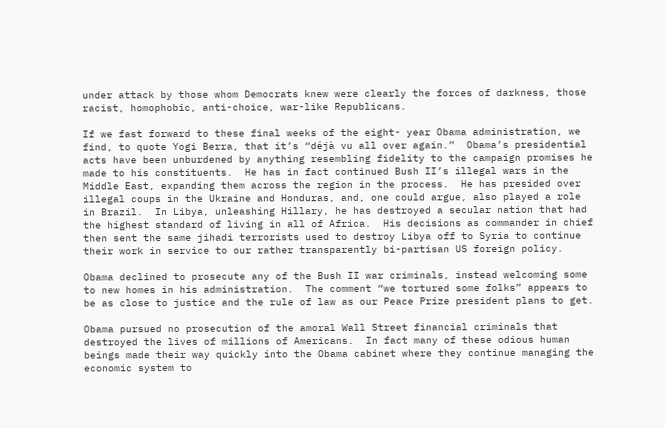under attack by those whom Democrats knew were clearly the forces of darkness, those racist, homophobic, anti-choice, war-like Republicans.

If we fast forward to these final weeks of the eight- year Obama administration, we find, to quote Yogi Berra, that it’s “déjà vu all over again.”  Obama’s presidential acts have been unburdened by anything resembling fidelity to the campaign promises he made to his constituents.  He has in fact continued Bush II’s illegal wars in the Middle East, expanding them across the region in the process.  He has presided over illegal coups in the Ukraine and Honduras, and, one could argue, also played a role in Brazil.  In Libya, unleashing Hillary, he has destroyed a secular nation that had the highest standard of living in all of Africa.  His decisions as commander in chief then sent the same jihadi terrorists used to destroy Libya off to Syria to continue their work in service to our rather transparently bi-partisan US foreign policy.

Obama declined to prosecute any of the Bush II war criminals, instead welcoming some to new homes in his administration.  The comment “we tortured some folks” appears to be as close to justice and the rule of law as our Peace Prize president plans to get.

Obama pursued no prosecution of the amoral Wall Street financial criminals that destroyed the lives of millions of Americans.  In fact many of these odious human beings made their way quickly into the Obama cabinet where they continue managing the economic system to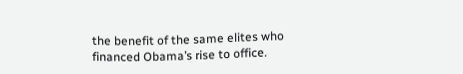the benefit of the same elites who financed Obama’s rise to office.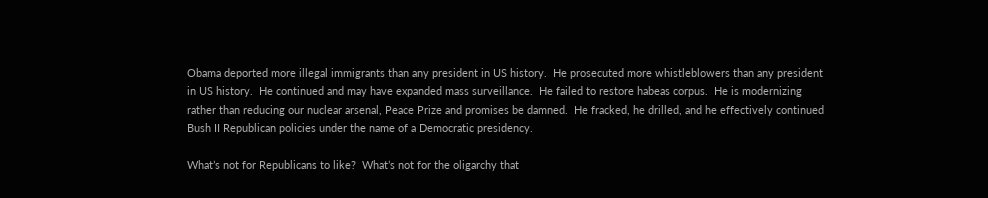Obama deported more illegal immigrants than any president in US history.  He prosecuted more whistleblowers than any president in US history.  He continued and may have expanded mass surveillance.  He failed to restore habeas corpus.  He is modernizing rather than reducing our nuclear arsenal, Peace Prize and promises be damned.  He fracked, he drilled, and he effectively continued Bush II Republican policies under the name of a Democratic presidency.

What’s not for Republicans to like?  What’s not for the oligarchy that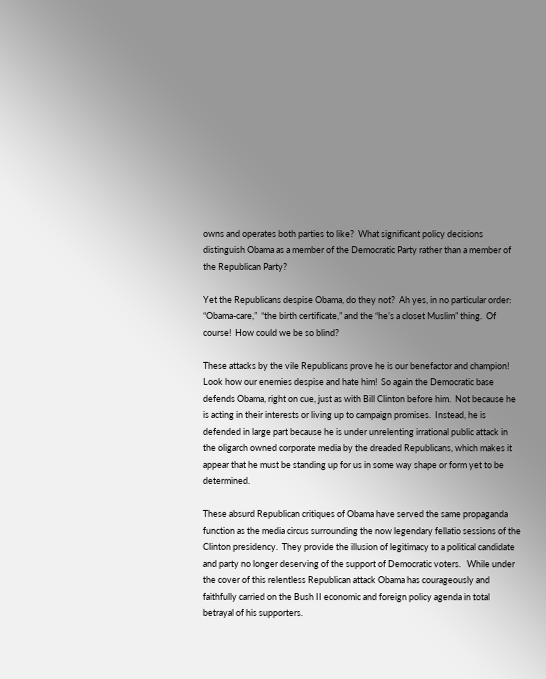owns and operates both parties to like?  What significant policy decisions distinguish Obama as a member of the Democratic Party rather than a member of the Republican Party?

Yet the Republicans despise Obama, do they not?  Ah yes, in no particular order: “Obama-care,”  “the birth certificate,” and the “he’s a closet Muslim” thing.  Of course!  How could we be so blind?

These attacks by the vile Republicans prove he is our benefactor and champion!  Look how our enemies despise and hate him!  So again the Democratic base defends Obama, right on cue, just as with Bill Clinton before him.  Not because he is acting in their interests or living up to campaign promises.  Instead, he is defended in large part because he is under unrelenting irrational public attack in the oligarch owned corporate media by the dreaded Republicans, which makes it appear that he must be standing up for us in some way shape or form yet to be determined.

These absurd Republican critiques of Obama have served the same propaganda function as the media circus surrounding the now legendary fellatio sessions of the Clinton presidency.  They provide the illusion of legitimacy to a political candidate and party no longer deserving of the support of Democratic voters.   While under the cover of this relentless Republican attack Obama has courageously and faithfully carried on the Bush II economic and foreign policy agenda in total betrayal of his supporters.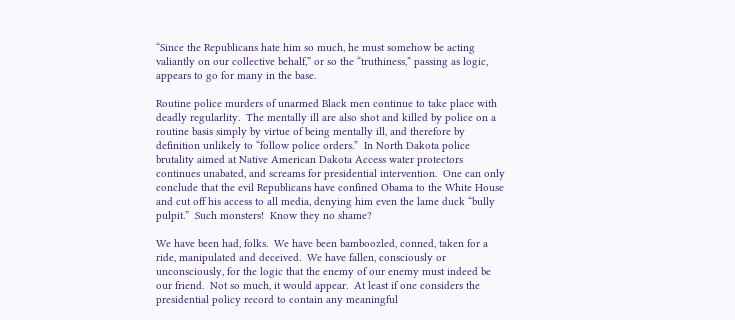“Since the Republicans hate him so much, he must somehow be acting valiantly on our collective behalf,” or so the “truthiness,” passing as logic, appears to go for many in the base.

Routine police murders of unarmed Black men continue to take place with deadly regularlity.  The mentally ill are also shot and killed by police on a routine basis simply by virtue of being mentally ill, and therefore by definition unlikely to “follow police orders.”  In North Dakota police brutality aimed at Native American Dakota Access water protectors continues unabated, and screams for presidential intervention.  One can only conclude that the evil Republicans have confined Obama to the White House and cut off his access to all media, denying him even the lame duck “bully pulpit.”  Such monsters!  Know they no shame?

We have been had, folks.  We have been bamboozled, conned, taken for a ride, manipulated and deceived.  We have fallen, consciously or unconsciously, for the logic that the enemy of our enemy must indeed be our friend.  Not so much, it would appear.  At least if one considers the presidential policy record to contain any meaningful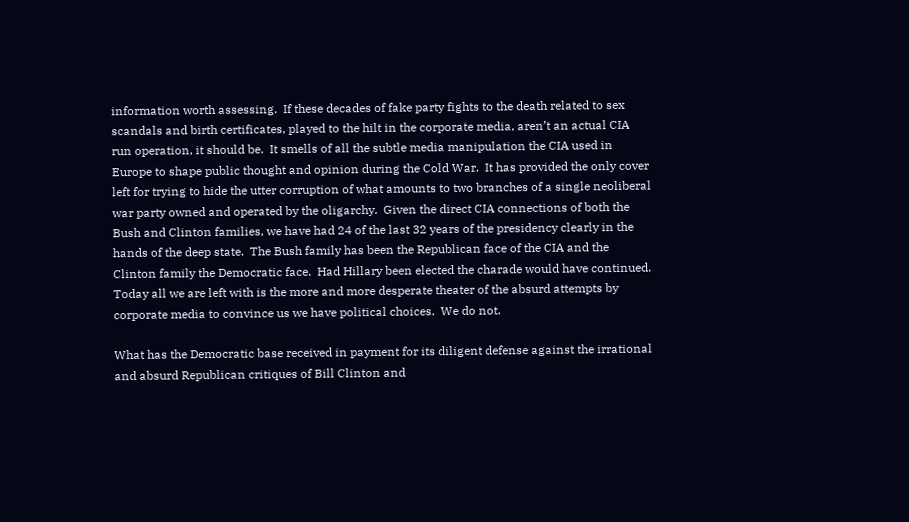information worth assessing.  If these decades of fake party fights to the death related to sex scandals and birth certificates, played to the hilt in the corporate media, aren’t an actual CIA run operation, it should be.  It smells of all the subtle media manipulation the CIA used in Europe to shape public thought and opinion during the Cold War.  It has provided the only cover left for trying to hide the utter corruption of what amounts to two branches of a single neoliberal war party owned and operated by the oligarchy.  Given the direct CIA connections of both the Bush and Clinton families, we have had 24 of the last 32 years of the presidency clearly in the hands of the deep state.  The Bush family has been the Republican face of the CIA and the Clinton family the Democratic face.  Had Hillary been elected the charade would have continued.  Today all we are left with is the more and more desperate theater of the absurd attempts by corporate media to convince us we have political choices.  We do not.

What has the Democratic base received in payment for its diligent defense against the irrational and absurd Republican critiques of Bill Clinton and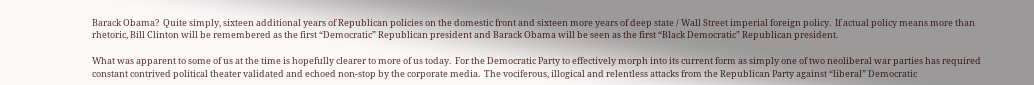Barack Obama?  Quite simply, sixteen additional years of Republican policies on the domestic front and sixteen more years of deep state / Wall Street imperial foreign policy.  If actual policy means more than rhetoric, Bill Clinton will be remembered as the first “Democratic” Republican president and Barack Obama will be seen as the first “Black Democratic” Republican president.

What was apparent to some of us at the time is hopefully clearer to more of us today.  For the Democratic Party to effectively morph into its current form as simply one of two neoliberal war parties has required constant contrived political theater validated and echoed non-stop by the corporate media.  The vociferous, illogical and relentless attacks from the Republican Party against “liberal” Democratic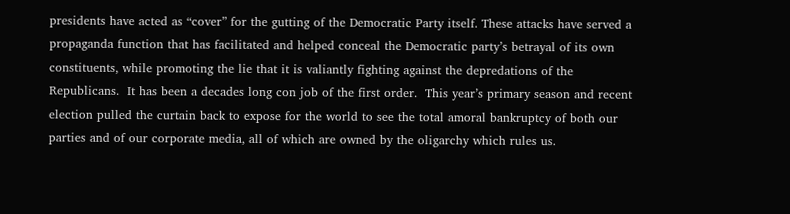presidents have acted as “cover” for the gutting of the Democratic Party itself. These attacks have served a propaganda function that has facilitated and helped conceal the Democratic party’s betrayal of its own constituents, while promoting the lie that it is valiantly fighting against the depredations of the Republicans.  It has been a decades long con job of the first order.  This year’s primary season and recent election pulled the curtain back to expose for the world to see the total amoral bankruptcy of both our parties and of our corporate media, all of which are owned by the oligarchy which rules us.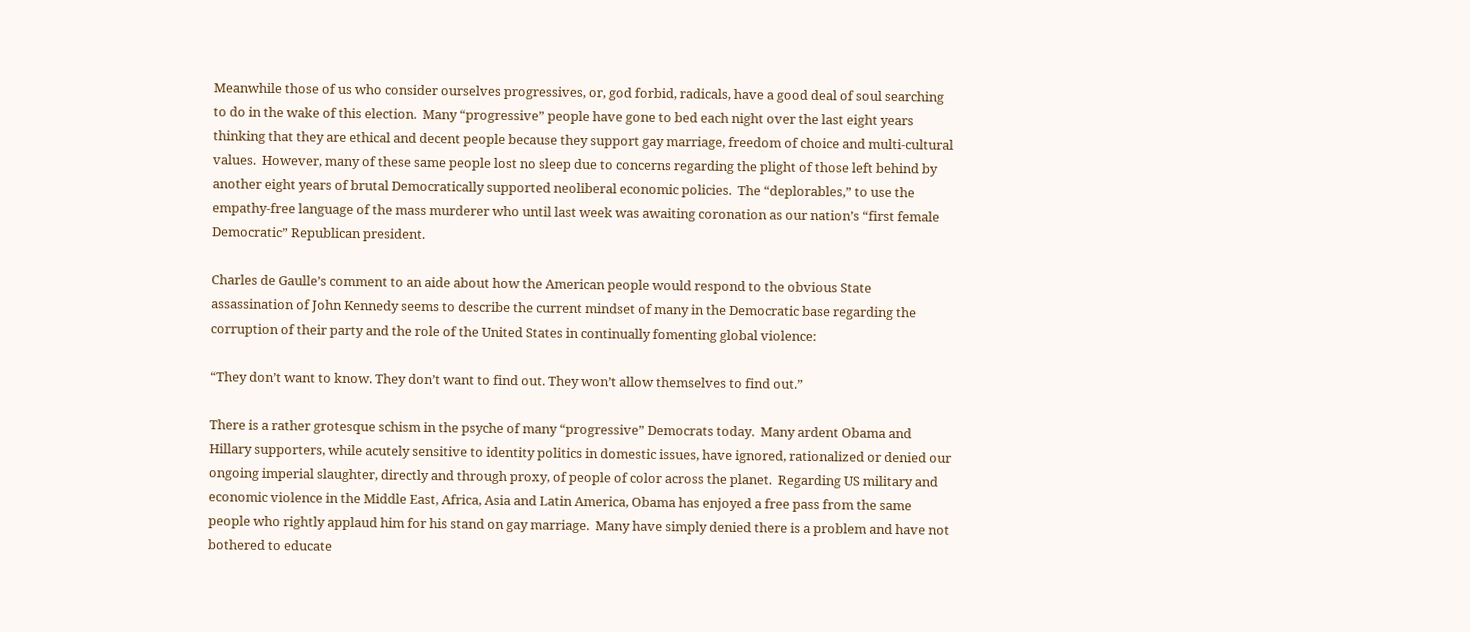Meanwhile those of us who consider ourselves progressives, or, god forbid, radicals, have a good deal of soul searching to do in the wake of this election.  Many “progressive” people have gone to bed each night over the last eight years thinking that they are ethical and decent people because they support gay marriage, freedom of choice and multi-cultural values.  However, many of these same people lost no sleep due to concerns regarding the plight of those left behind by another eight years of brutal Democratically supported neoliberal economic policies.  The “deplorables,” to use the empathy-free language of the mass murderer who until last week was awaiting coronation as our nation’s “first female Democratic” Republican president.

Charles de Gaulle’s comment to an aide about how the American people would respond to the obvious State assassination of John Kennedy seems to describe the current mindset of many in the Democratic base regarding the corruption of their party and the role of the United States in continually fomenting global violence:

“They don’t want to know. They don’t want to find out. They won’t allow themselves to find out.”

There is a rather grotesque schism in the psyche of many “progressive” Democrats today.  Many ardent Obama and Hillary supporters, while acutely sensitive to identity politics in domestic issues, have ignored, rationalized or denied our ongoing imperial slaughter, directly and through proxy, of people of color across the planet.  Regarding US military and economic violence in the Middle East, Africa, Asia and Latin America, Obama has enjoyed a free pass from the same people who rightly applaud him for his stand on gay marriage.  Many have simply denied there is a problem and have not bothered to educate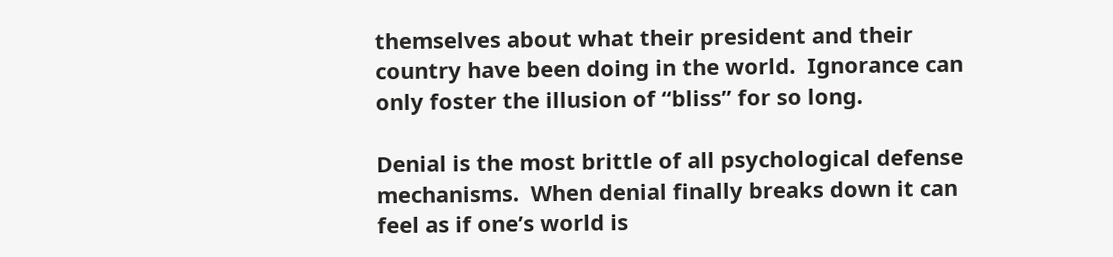themselves about what their president and their country have been doing in the world.  Ignorance can only foster the illusion of “bliss” for so long.

Denial is the most brittle of all psychological defense mechanisms.  When denial finally breaks down it can feel as if one’s world is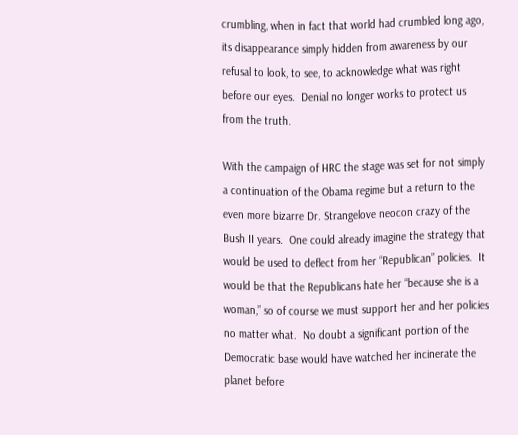crumbling, when in fact that world had crumbled long ago, its disappearance simply hidden from awareness by our refusal to look, to see, to acknowledge what was right before our eyes.  Denial no longer works to protect us from the truth.

With the campaign of HRC the stage was set for not simply a continuation of the Obama regime but a return to the even more bizarre Dr. Strangelove neocon crazy of the Bush II years.  One could already imagine the strategy that would be used to deflect from her “Republican” policies.  It would be that the Republicans hate her “because she is a woman,” so of course we must support her and her policies no matter what.  No doubt a significant portion of the Democratic base would have watched her incinerate the planet before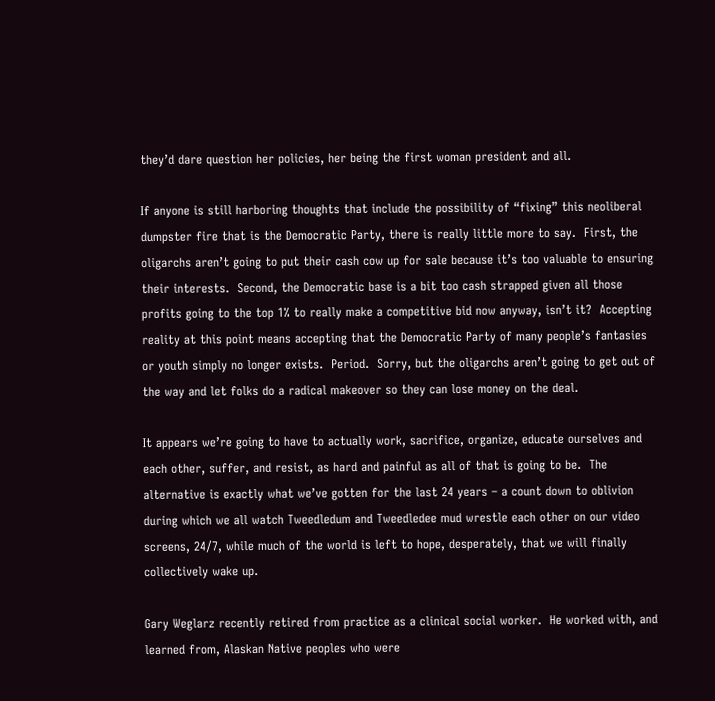they’d dare question her policies, her being the first woman president and all.

If anyone is still harboring thoughts that include the possibility of “fixing” this neoliberal dumpster fire that is the Democratic Party, there is really little more to say.  First, the oligarchs aren’t going to put their cash cow up for sale because it’s too valuable to ensuring their interests.  Second, the Democratic base is a bit too cash strapped given all those profits going to the top 1% to really make a competitive bid now anyway, isn’t it?  Accepting reality at this point means accepting that the Democratic Party of many people’s fantasies or youth simply no longer exists.  Period.  Sorry, but the oligarchs aren’t going to get out of the way and let folks do a radical makeover so they can lose money on the deal.

It appears we’re going to have to actually work, sacrifice, organize, educate ourselves and each other, suffer, and resist, as hard and painful as all of that is going to be.  The alternative is exactly what we’ve gotten for the last 24 years – a count down to oblivion during which we all watch Tweedledum and Tweedledee mud wrestle each other on our video screens, 24/7, while much of the world is left to hope, desperately, that we will finally collectively wake up.

Gary Weglarz recently retired from practice as a clinical social worker.  He worked with, and learned from, Alaskan Native peoples who were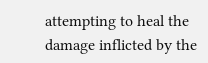attempting to heal the damage inflicted by the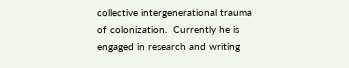collective intergenerational trauma of colonization.  Currently he is engaged in research and writing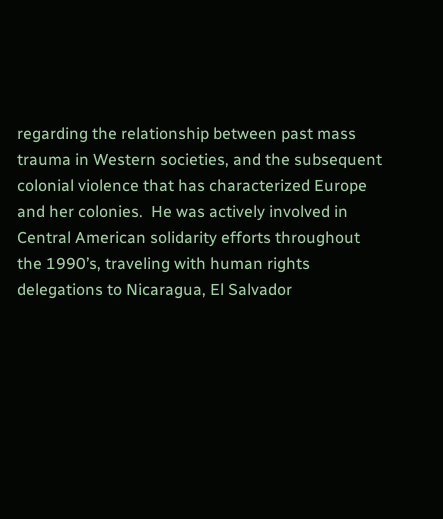regarding the relationship between past mass trauma in Western societies, and the subsequent colonial violence that has characterized Europe and her colonies.  He was actively involved in Central American solidarity efforts throughout the 1990’s, traveling with human rights delegations to Nicaragua, El Salvador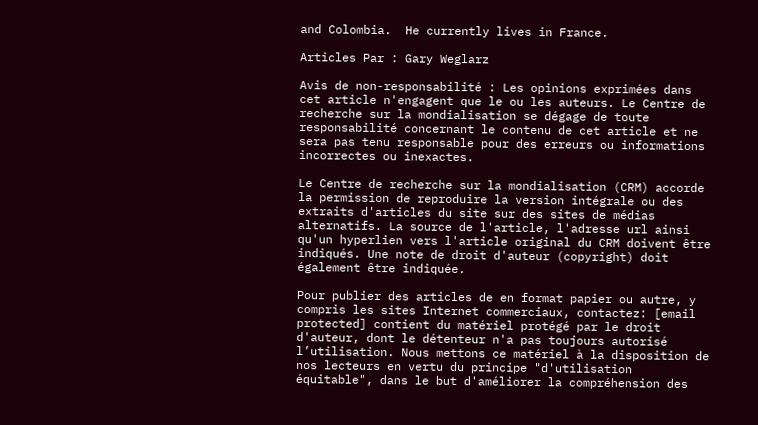and Colombia.  He currently lives in France.

Articles Par : Gary Weglarz

Avis de non-responsabilité : Les opinions exprimées dans cet article n'engagent que le ou les auteurs. Le Centre de recherche sur la mondialisation se dégage de toute responsabilité concernant le contenu de cet article et ne sera pas tenu responsable pour des erreurs ou informations incorrectes ou inexactes.

Le Centre de recherche sur la mondialisation (CRM) accorde la permission de reproduire la version intégrale ou des extraits d'articles du site sur des sites de médias alternatifs. La source de l'article, l'adresse url ainsi qu'un hyperlien vers l'article original du CRM doivent être indiqués. Une note de droit d'auteur (copyright) doit également être indiquée.

Pour publier des articles de en format papier ou autre, y compris les sites Internet commerciaux, contactez: [email protected] contient du matériel protégé par le droit d'auteur, dont le détenteur n'a pas toujours autorisé l’utilisation. Nous mettons ce matériel à la disposition de nos lecteurs en vertu du principe "d'utilisation équitable", dans le but d'améliorer la compréhension des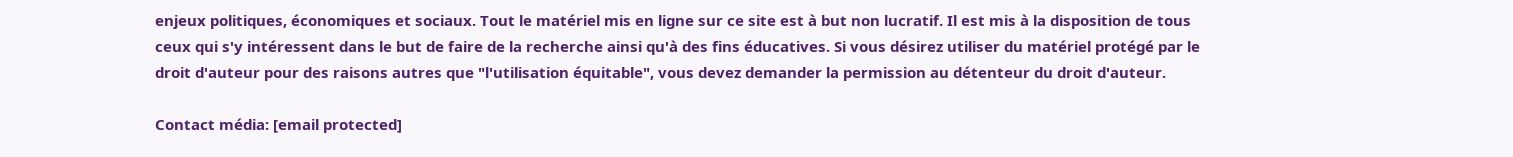enjeux politiques, économiques et sociaux. Tout le matériel mis en ligne sur ce site est à but non lucratif. Il est mis à la disposition de tous ceux qui s'y intéressent dans le but de faire de la recherche ainsi qu'à des fins éducatives. Si vous désirez utiliser du matériel protégé par le droit d'auteur pour des raisons autres que "l'utilisation équitable", vous devez demander la permission au détenteur du droit d'auteur.

Contact média: [email protected]